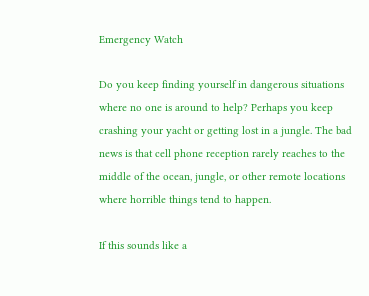Emergency Watch

Do you keep finding yourself in dangerous situations where no one is around to help? Perhaps you keep crashing your yacht or getting lost in a jungle. The bad news is that cell phone reception rarely reaches to the middle of the ocean, jungle, or other remote locations where horrible things tend to happen.

If this sounds like a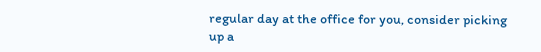regular day at the office for you, consider picking up a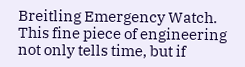Breitling Emergency Watch. This fine piece of engineering not only tells time, but if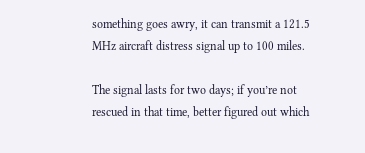something goes awry, it can transmit a 121.5 MHz aircraft distress signal up to 100 miles.

The signal lasts for two days; if you’re not rescued in that time, better figured out which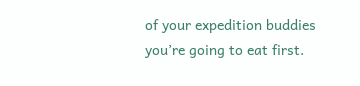of your expedition buddies you’re going to eat first.